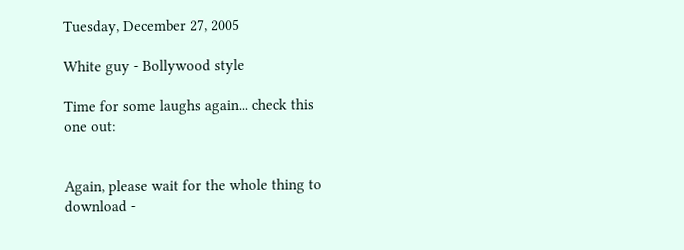Tuesday, December 27, 2005

White guy - Bollywood style

Time for some laughs again... check this one out:


Again, please wait for the whole thing to download -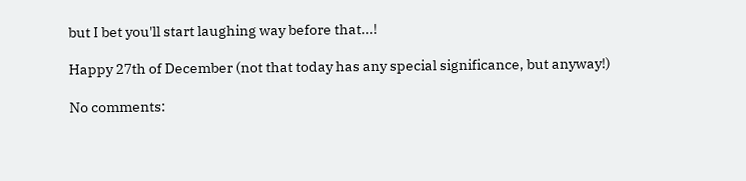but I bet you'll start laughing way before that...!

Happy 27th of December (not that today has any special significance, but anyway!)

No comments: